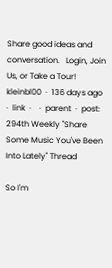Share good ideas and conversation.   Login, Join Us, or Take a Tour!
kleinbl00  ·  136 days ago  ·  link  ·    ·  parent  ·  post: 294th Weekly "Share Some Music You've Been Into Lately" Thread

So I'm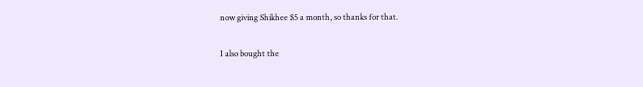now giving Shikhee $5 a month, so thanks for that.

I also bought the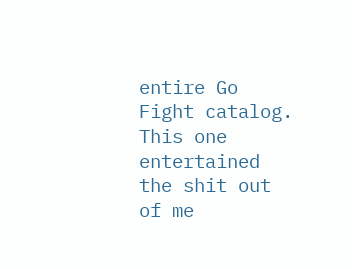entire Go Fight catalog. This one entertained the shit out of me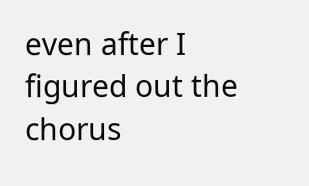even after I figured out the chorus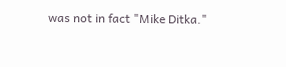was not in fact "Mike Ditka."